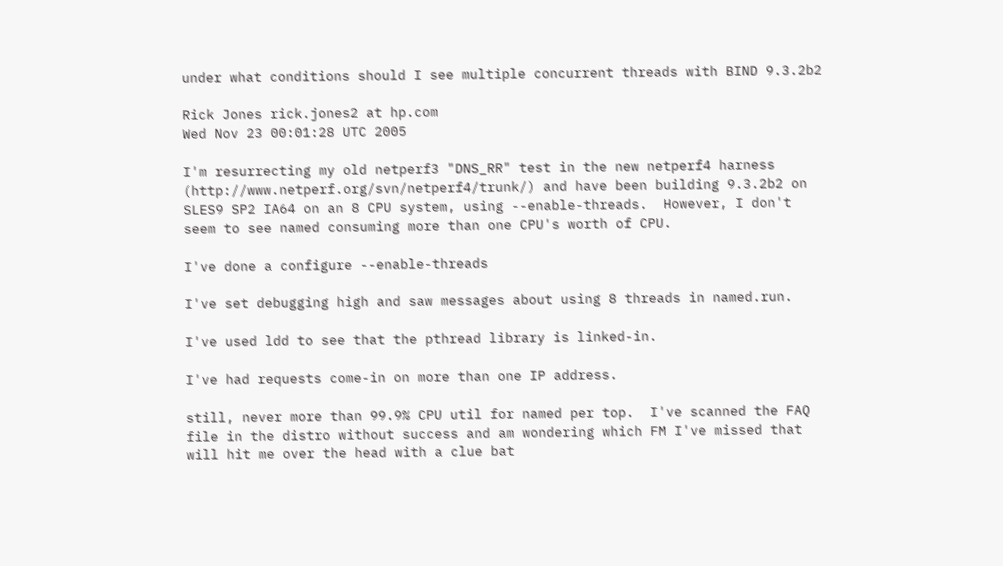under what conditions should I see multiple concurrent threads with BIND 9.3.2b2

Rick Jones rick.jones2 at hp.com
Wed Nov 23 00:01:28 UTC 2005

I'm resurrecting my old netperf3 "DNS_RR" test in the new netperf4 harness
(http://www.netperf.org/svn/netperf4/trunk/) and have been building 9.3.2b2 on
SLES9 SP2 IA64 on an 8 CPU system, using --enable-threads.  However, I don't
seem to see named consuming more than one CPU's worth of CPU.

I've done a configure --enable-threads

I've set debugging high and saw messages about using 8 threads in named.run.

I've used ldd to see that the pthread library is linked-in.

I've had requests come-in on more than one IP address.

still, never more than 99.9% CPU util for named per top.  I've scanned the FAQ
file in the distro without success and am wondering which FM I've missed that
will hit me over the head with a clue bat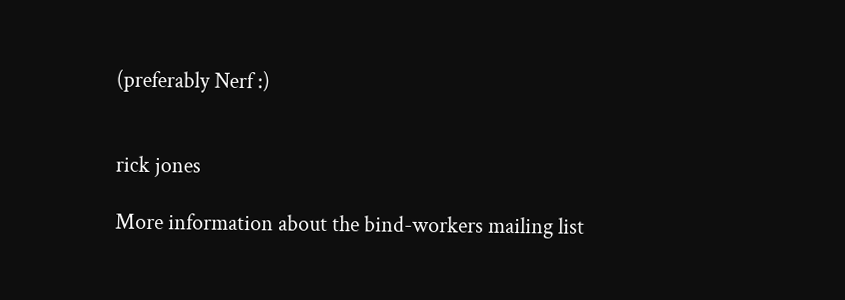(preferably Nerf :)


rick jones

More information about the bind-workers mailing list